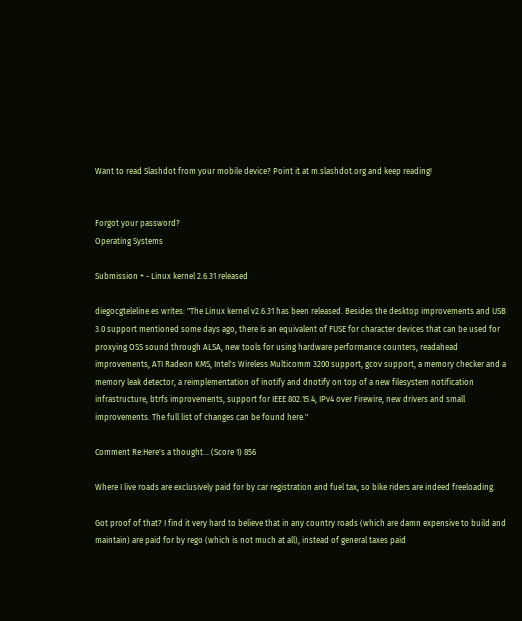Want to read Slashdot from your mobile device? Point it at m.slashdot.org and keep reading!


Forgot your password?
Operating Systems

Submission + - Linux kernel 2.6.31 released

diegocgteleline.es writes: "The Linux kernel v2.6.31 has been released. Besides the desktop improvements and USB 3.0 support mentioned some days ago, there is an equivalent of FUSE for character devices that can be used for proxying OSS sound through ALSA, new tools for using hardware performance counters, readahead improvements, ATI Radeon KMS, Intel's Wireless Multicomm 3200 support, gcov support, a memory checker and a memory leak detector, a reimplementation of inotify and dnotify on top of a new filesystem notification infrastructure, btrfs improvements, support for IEEE 802.15.4, IPv4 over Firewire, new drivers and small improvements. The full list of changes can be found here."

Comment Re:Here's a thought... (Score 1) 856

Where I live roads are exclusively paid for by car registration and fuel tax, so bike riders are indeed freeloading.

Got proof of that? I find it very hard to believe that in any country roads (which are damn expensive to build and maintain) are paid for by rego (which is not much at all), instead of general taxes paid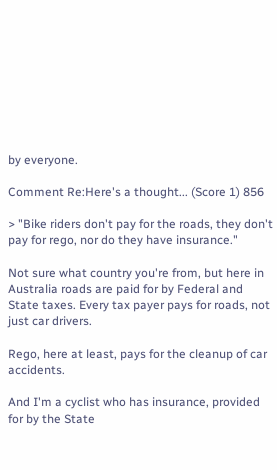by everyone.

Comment Re:Here's a thought... (Score 1) 856

> "Bike riders don't pay for the roads, they don't pay for rego, nor do they have insurance."

Not sure what country you're from, but here in Australia roads are paid for by Federal and State taxes. Every tax payer pays for roads, not just car drivers.

Rego, here at least, pays for the cleanup of car accidents.

And I'm a cyclist who has insurance, provided for by the State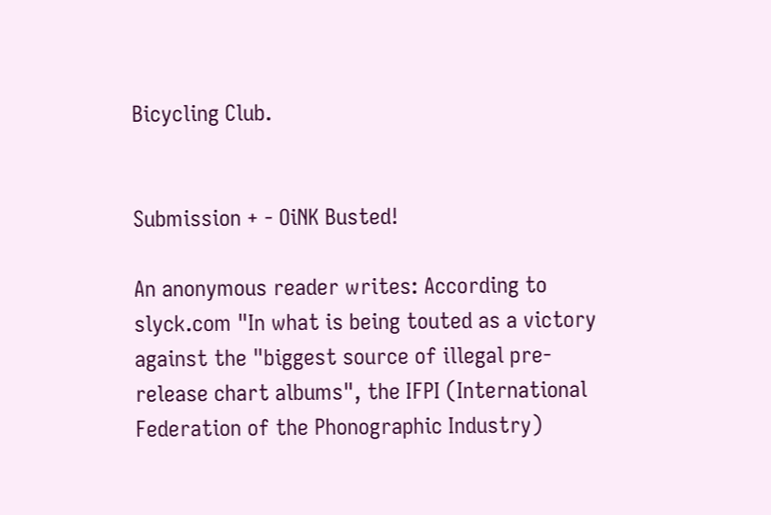Bicycling Club.


Submission + - OiNK Busted!

An anonymous reader writes: According to slyck.com "In what is being touted as a victory against the "biggest source of illegal pre-release chart albums", the IFPI (International Federation of the Phonographic Industry)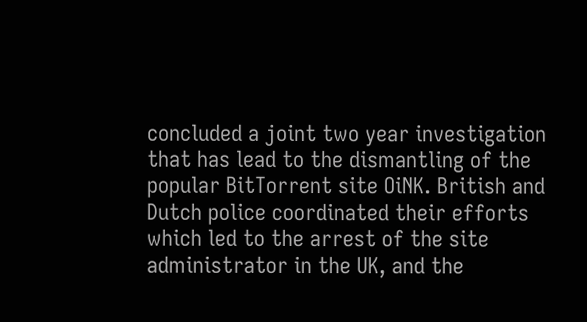concluded a joint two year investigation that has lead to the dismantling of the popular BitTorrent site OiNK. British and Dutch police coordinated their efforts which led to the arrest of the site administrator in the UK, and the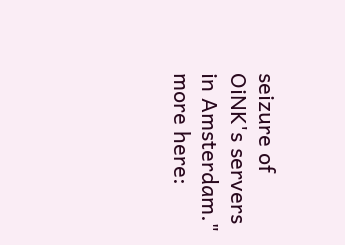seizure of OiNK's servers in Amsterdam." more here: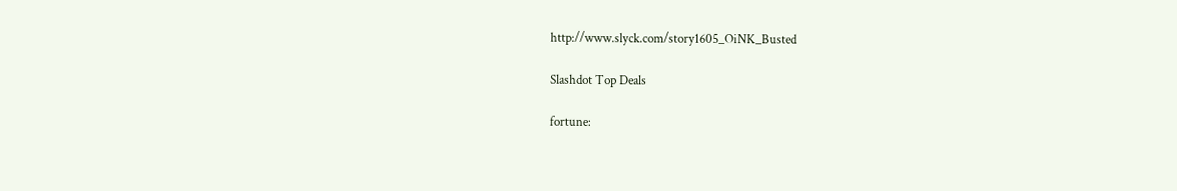http://www.slyck.com/story1605_OiNK_Busted

Slashdot Top Deals

fortune: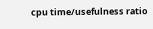cpu time/usefulness ratio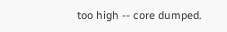too high -- core dumped.